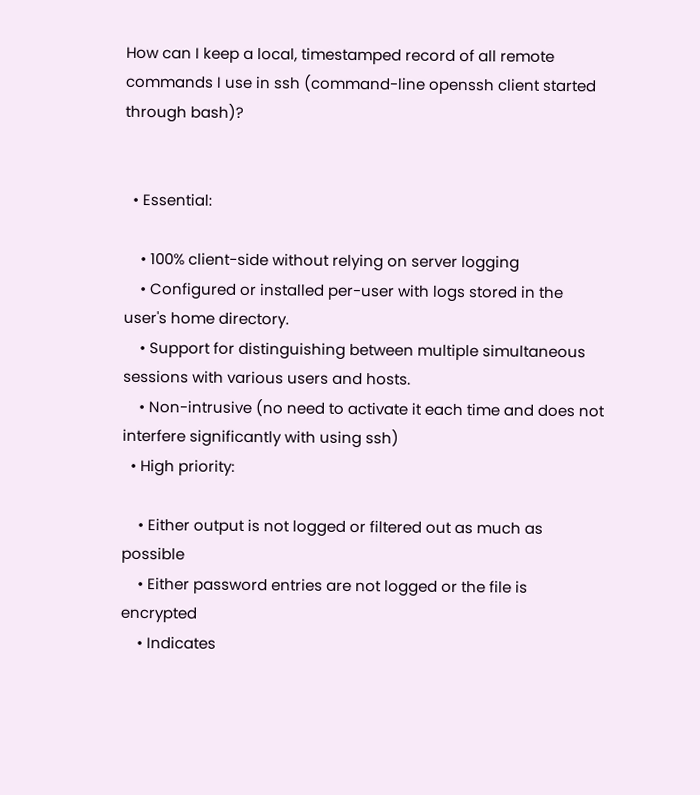How can I keep a local, timestamped record of all remote commands I use in ssh (command-line openssh client started through bash)?


  • Essential:

    • 100% client-side without relying on server logging
    • Configured or installed per-user with logs stored in the user's home directory.
    • Support for distinguishing between multiple simultaneous sessions with various users and hosts.
    • Non-intrusive (no need to activate it each time and does not interfere significantly with using ssh)
  • High priority:

    • Either output is not logged or filtered out as much as possible
    • Either password entries are not logged or the file is encrypted
    • Indicates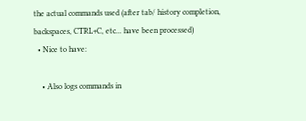the actual commands used (after tab/ history completion, backspaces, CTRL+C, etc... have been processed)
  • Nice to have:

    • Also logs commands in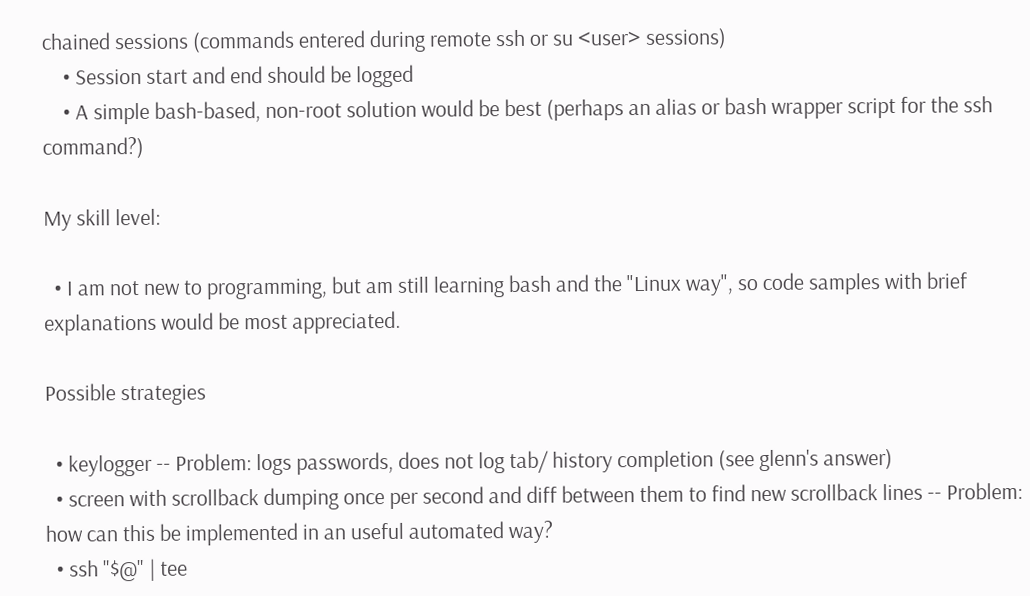chained sessions (commands entered during remote ssh or su <user> sessions)
    • Session start and end should be logged
    • A simple bash-based, non-root solution would be best (perhaps an alias or bash wrapper script for the ssh command?)

My skill level:

  • I am not new to programming, but am still learning bash and the "Linux way", so code samples with brief explanations would be most appreciated.

Possible strategies

  • keylogger -- Problem: logs passwords, does not log tab/ history completion (see glenn's answer)
  • screen with scrollback dumping once per second and diff between them to find new scrollback lines -- Problem: how can this be implemented in an useful automated way?
  • ssh "$@" | tee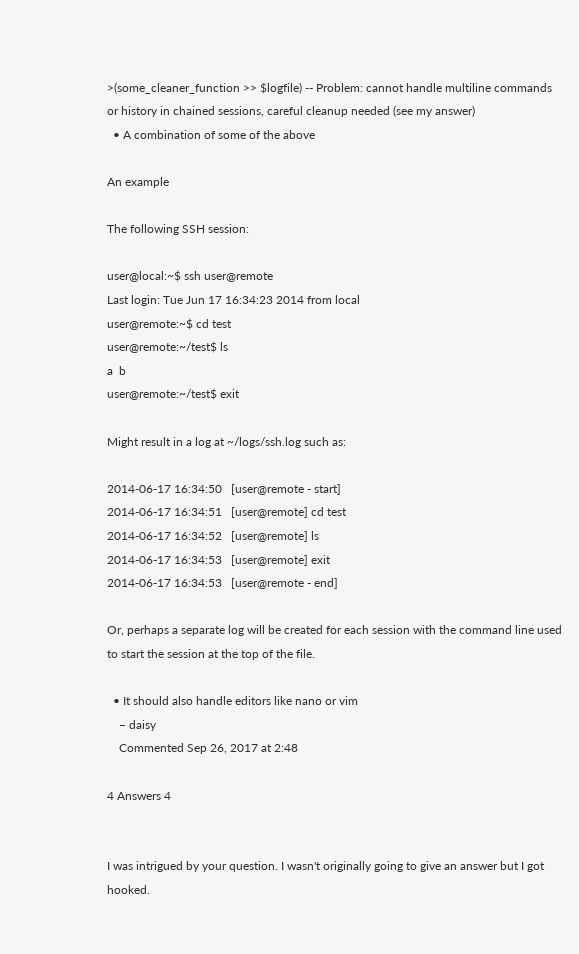>(some_cleaner_function >> $logfile) -- Problem: cannot handle multiline commands or history in chained sessions, careful cleanup needed (see my answer)
  • A combination of some of the above

An example

The following SSH session:

user@local:~$ ssh user@remote
Last login: Tue Jun 17 16:34:23 2014 from local
user@remote:~$ cd test
user@remote:~/test$ ls
a  b
user@remote:~/test$ exit

Might result in a log at ~/logs/ssh.log such as:

2014-06-17 16:34:50   [user@remote - start]
2014-06-17 16:34:51   [user@remote] cd test
2014-06-17 16:34:52   [user@remote] ls
2014-06-17 16:34:53   [user@remote] exit
2014-06-17 16:34:53   [user@remote - end]

Or, perhaps a separate log will be created for each session with the command line used to start the session at the top of the file.

  • It should also handle editors like nano or vim
    – daisy
    Commented Sep 26, 2017 at 2:48

4 Answers 4


I was intrigued by your question. I wasn't originally going to give an answer but I got hooked.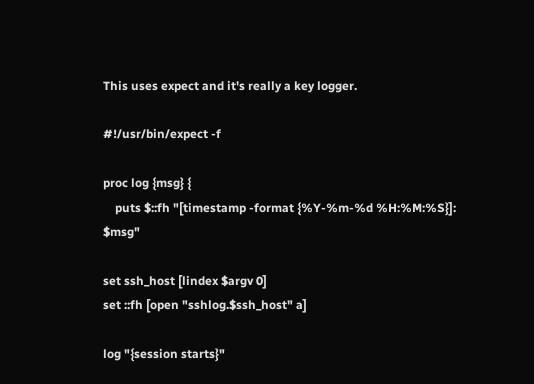This uses expect and it's really a key logger.

#!/usr/bin/expect -f

proc log {msg} {
    puts $::fh "[timestamp -format {%Y-%m-%d %H:%M:%S}]: $msg"

set ssh_host [lindex $argv 0]
set ::fh [open "sshlog.$ssh_host" a]

log "{session starts}"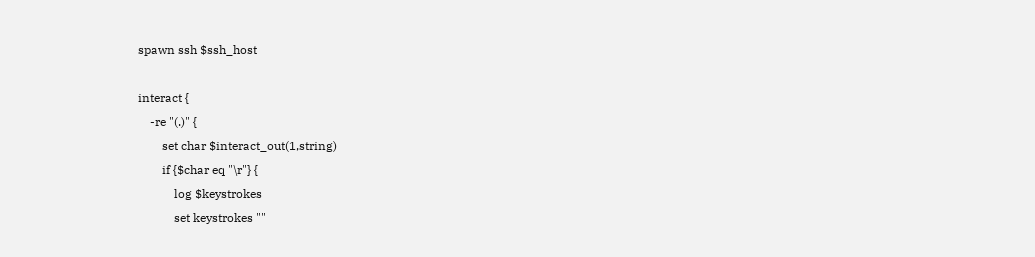spawn ssh $ssh_host

interact {
    -re "(.)" {
        set char $interact_out(1,string)
        if {$char eq "\r"} {
            log $keystrokes
            set keystrokes ""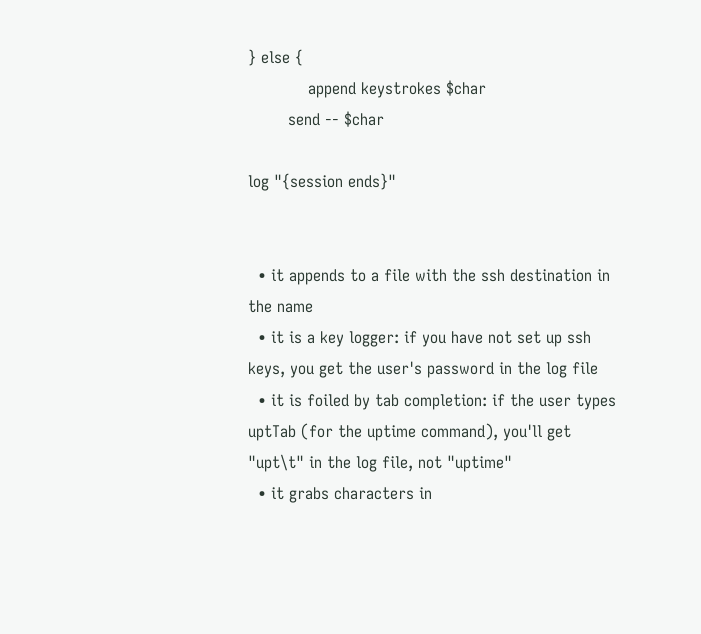} else {
            append keystrokes $char
        send -- $char

log "{session ends}"


  • it appends to a file with the ssh destination in the name
  • it is a key logger: if you have not set up ssh keys, you get the user's password in the log file
  • it is foiled by tab completion: if the user types uptTab (for the uptime command), you'll get "upt\t" in the log file, not "uptime"
  • it grabs characters in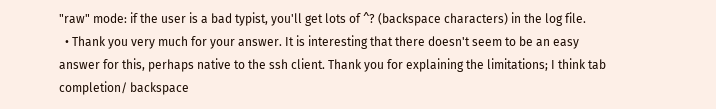"raw" mode: if the user is a bad typist, you'll get lots of ^? (backspace characters) in the log file.
  • Thank you very much for your answer. It is interesting that there doesn't seem to be an easy answer for this, perhaps native to the ssh client. Thank you for explaining the limitations; I think tab completion/ backspace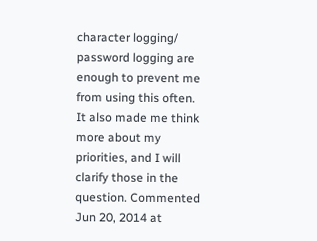character logging/ password logging are enough to prevent me from using this often. It also made me think more about my priorities, and I will clarify those in the question. Commented Jun 20, 2014 at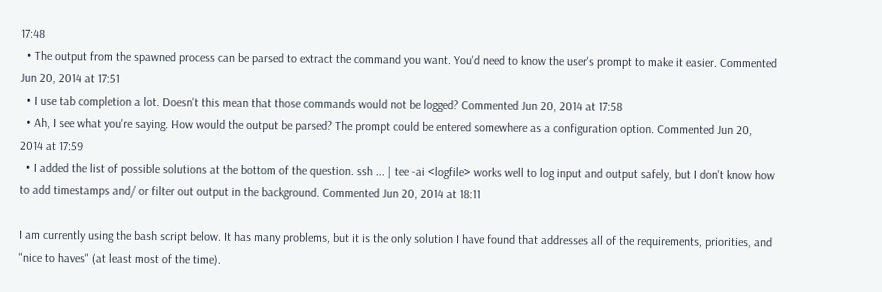17:48
  • The output from the spawned process can be parsed to extract the command you want. You'd need to know the user's prompt to make it easier. Commented Jun 20, 2014 at 17:51
  • I use tab completion a lot. Doesn't this mean that those commands would not be logged? Commented Jun 20, 2014 at 17:58
  • Ah, I see what you're saying. How would the output be parsed? The prompt could be entered somewhere as a configuration option. Commented Jun 20, 2014 at 17:59
  • I added the list of possible solutions at the bottom of the question. ssh ... | tee -ai <logfile> works well to log input and output safely, but I don't know how to add timestamps and/ or filter out output in the background. Commented Jun 20, 2014 at 18:11

I am currently using the bash script below. It has many problems, but it is the only solution I have found that addresses all of the requirements, priorities, and "nice to haves" (at least most of the time).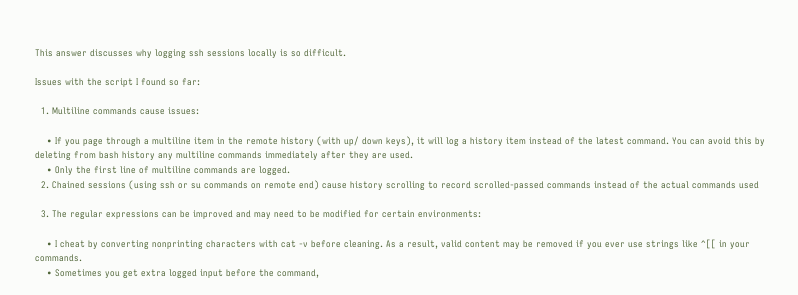This answer discusses why logging ssh sessions locally is so difficult.

Issues with the script I found so far:

  1. Multiline commands cause issues:

    • If you page through a multiline item in the remote history (with up/ down keys), it will log a history item instead of the latest command. You can avoid this by deleting from bash history any multiline commands immediately after they are used.
    • Only the first line of multiline commands are logged.
  2. Chained sessions (using ssh or su commands on remote end) cause history scrolling to record scrolled-passed commands instead of the actual commands used

  3. The regular expressions can be improved and may need to be modified for certain environments:

    • I cheat by converting nonprinting characters with cat -v before cleaning. As a result, valid content may be removed if you ever use strings like ^[[ in your commands.
    • Sometimes you get extra logged input before the command,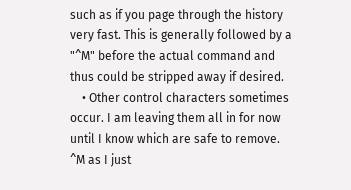such as if you page through the history very fast. This is generally followed by a "^M" before the actual command and thus could be stripped away if desired.
    • Other control characters sometimes occur. I am leaving them all in for now until I know which are safe to remove. ^M as I just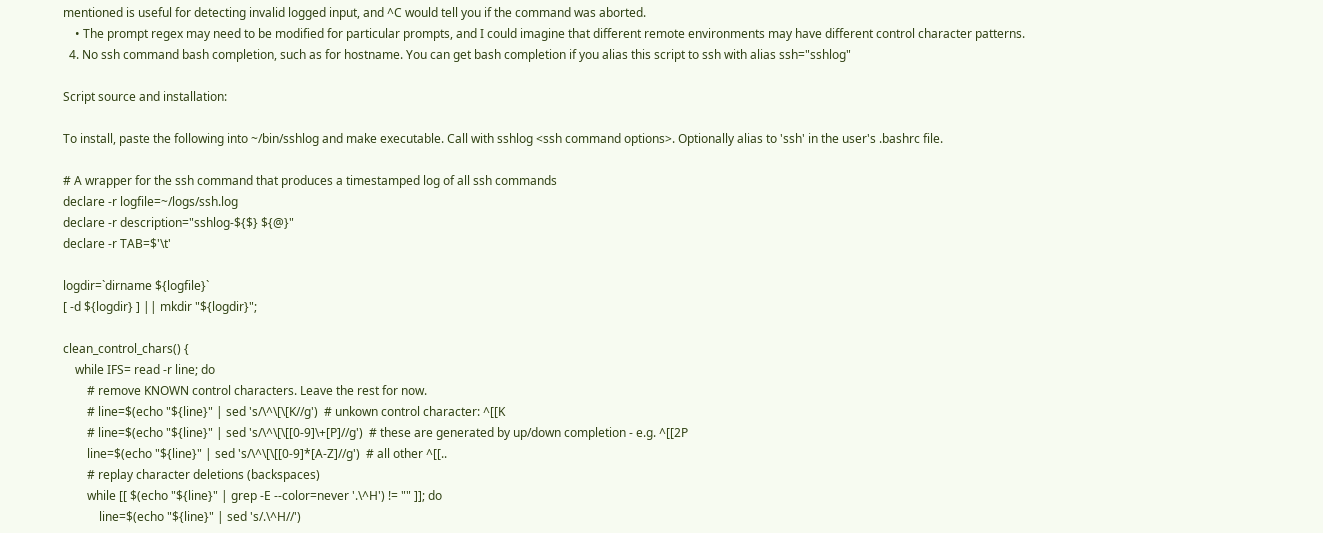mentioned is useful for detecting invalid logged input, and ^C would tell you if the command was aborted.
    • The prompt regex may need to be modified for particular prompts, and I could imagine that different remote environments may have different control character patterns.
  4. No ssh command bash completion, such as for hostname. You can get bash completion if you alias this script to ssh with alias ssh="sshlog"

Script source and installation:

To install, paste the following into ~/bin/sshlog and make executable. Call with sshlog <ssh command options>. Optionally alias to 'ssh' in the user's .bashrc file.

# A wrapper for the ssh command that produces a timestamped log of all ssh commands
declare -r logfile=~/logs/ssh.log
declare -r description="sshlog-${$} ${@}"
declare -r TAB=$'\t'

logdir=`dirname ${logfile}`
[ -d ${logdir} ] || mkdir "${logdir}";

clean_control_chars() {
    while IFS= read -r line; do
        # remove KNOWN control characters. Leave the rest for now.
        # line=$(echo "${line}" | sed 's/\^\[\[K//g')  # unkown control character: ^[[K
        # line=$(echo "${line}" | sed 's/\^\[\[[0-9]\+[P]//g')  # these are generated by up/down completion - e.g. ^[[2P
        line=$(echo "${line}" | sed 's/\^\[\[[0-9]*[A-Z]//g')  # all other ^[[..
        # replay character deletions (backspaces)
        while [[ $(echo "${line}" | grep -E --color=never '.\^H') != "" ]]; do
            line=$(echo "${line}" | sed 's/.\^H//')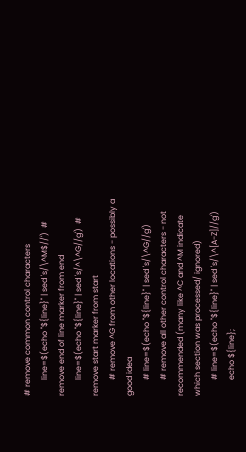# remove common control characters
        line=$(echo "${line}" | sed 's/\^M$//')  # remove end of line marker from end
        line=$(echo "${line}" | sed 's/^\^G//g')  # remove start marker from start
        # remove ^G from other locations - possibly a good idea
        # line=$(echo "${line}" | sed 's/\^G//g')
        # remove all other control characters - not recommended (many like ^C and ^M indicate which section was processed/ ignored)
        # line=$(echo "${line}" | sed 's/\^[A-Z]//g')
        echo ${line};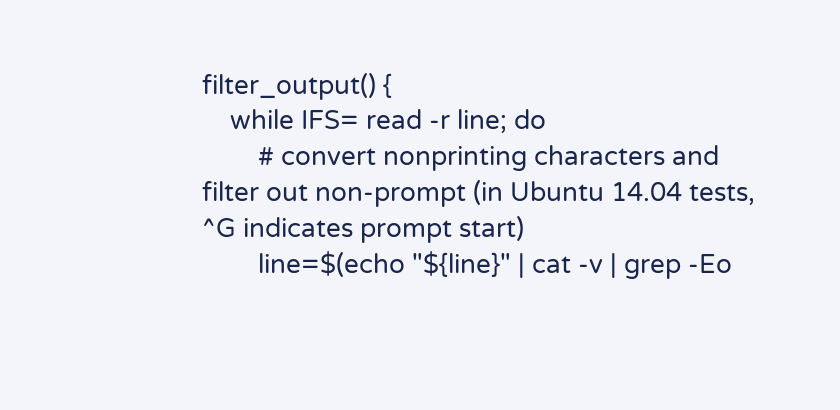filter_output() {
    while IFS= read -r line; do
        # convert nonprinting characters and filter out non-prompt (in Ubuntu 14.04 tests, ^G indicates prompt start)
        line=$(echo "${line}" | cat -v | grep -Eo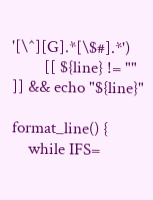'[\^][G].*[\$#].*')
        [[ ${line} != "" ]] && echo "${line}"

format_line() {
    while IFS=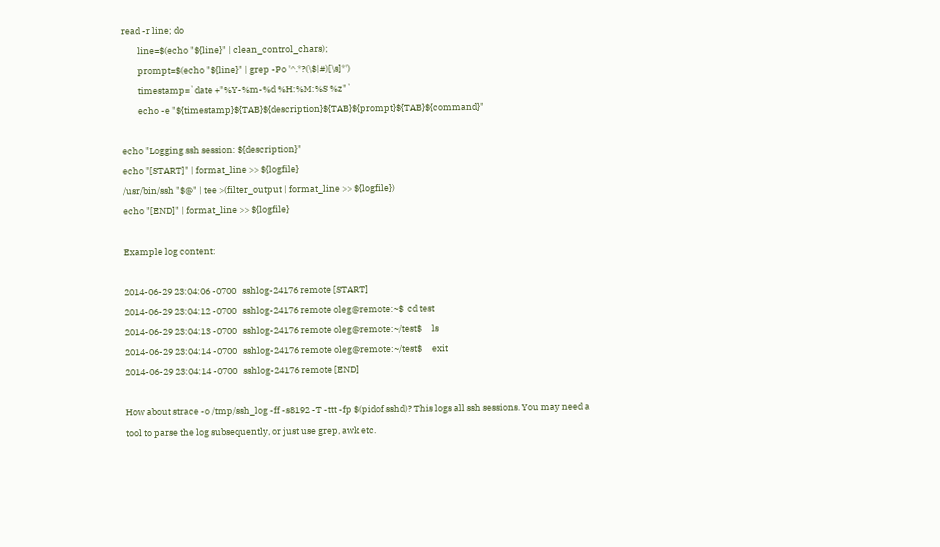read -r line; do
        line=$(echo "${line}" | clean_control_chars);
        prompt=$(echo "${line}" | grep -Po '^.*?(\$|#)[\s]*')
        timestamp=`date +"%Y-%m-%d %H:%M:%S %z"`
        echo -e "${timestamp}${TAB}${description}${TAB}${prompt}${TAB}${command}"

echo "Logging ssh session: ${description}"
echo "[START]" | format_line >> ${logfile}
/usr/bin/ssh "$@" | tee >(filter_output | format_line >> ${logfile})
echo "[END]" | format_line >> ${logfile}

Example log content:

2014-06-29 23:04:06 -0700   sshlog-24176 remote [START]
2014-06-29 23:04:12 -0700   sshlog-24176 remote oleg@remote:~$  cd test
2014-06-29 23:04:13 -0700   sshlog-24176 remote oleg@remote:~/test$     ls
2014-06-29 23:04:14 -0700   sshlog-24176 remote oleg@remote:~/test$     exit
2014-06-29 23:04:14 -0700   sshlog-24176 remote [END]

How about strace -o /tmp/ssh_log -ff -s8192 -T -ttt -fp $(pidof sshd)? This logs all ssh sessions. You may need a tool to parse the log subsequently, or just use grep, awk etc.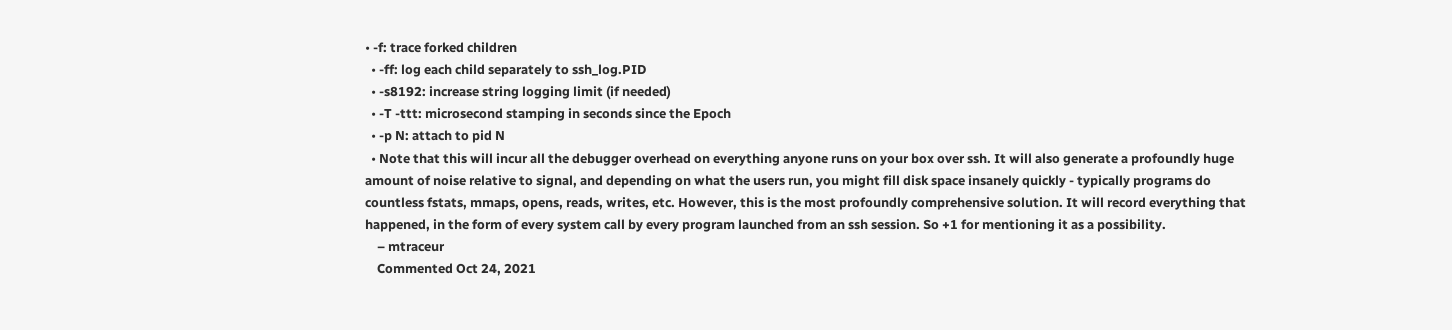• -f: trace forked children
  • -ff: log each child separately to ssh_log.PID
  • -s8192: increase string logging limit (if needed)
  • -T -ttt: microsecond stamping in seconds since the Epoch
  • -p N: attach to pid N
  • Note that this will incur all the debugger overhead on everything anyone runs on your box over ssh. It will also generate a profoundly huge amount of noise relative to signal, and depending on what the users run, you might fill disk space insanely quickly - typically programs do countless fstats, mmaps, opens, reads, writes, etc. However, this is the most profoundly comprehensive solution. It will record everything that happened, in the form of every system call by every program launched from an ssh session. So +1 for mentioning it as a possibility.
    – mtraceur
    Commented Oct 24, 2021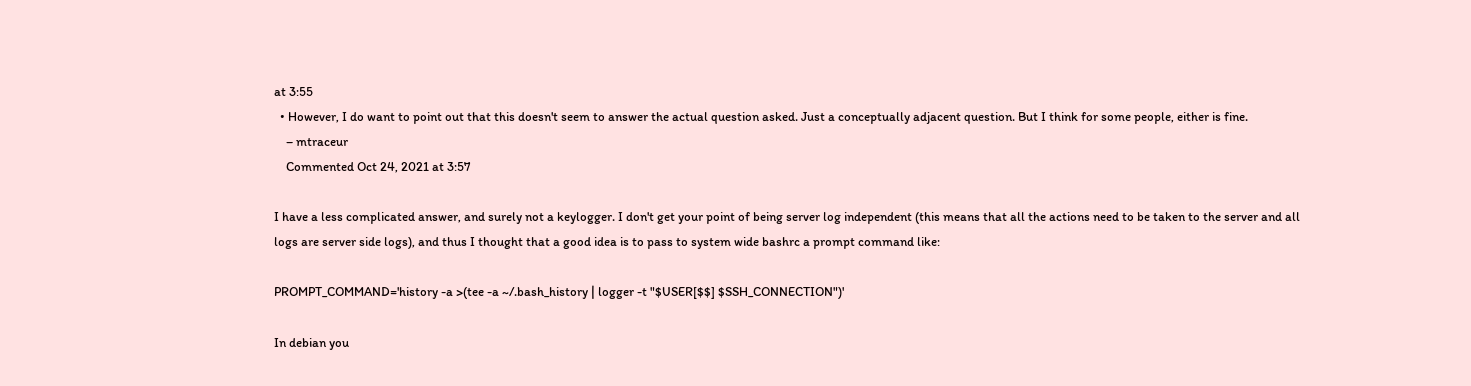at 3:55
  • However, I do want to point out that this doesn't seem to answer the actual question asked. Just a conceptually adjacent question. But I think for some people, either is fine.
    – mtraceur
    Commented Oct 24, 2021 at 3:57

I have a less complicated answer, and surely not a keylogger. I don't get your point of being server log independent (this means that all the actions need to be taken to the server and all logs are server side logs), and thus I thought that a good idea is to pass to system wide bashrc a prompt command like:

PROMPT_COMMAND='history -a >(tee -a ~/.bash_history | logger -t "$USER[$$] $SSH_CONNECTION")'

In debian you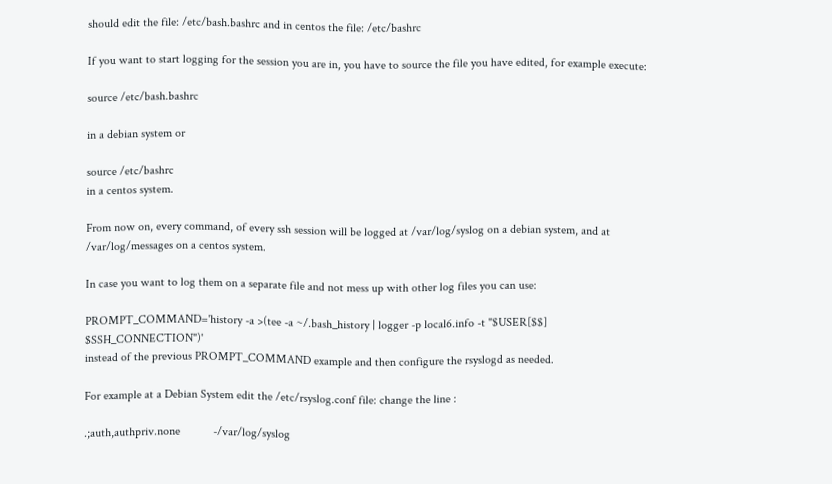should edit the file: /etc/bash.bashrc and in centos the file: /etc/bashrc

If you want to start logging for the session you are in, you have to source the file you have edited, for example execute:

source /etc/bash.bashrc

in a debian system or

source /etc/bashrc
in a centos system.

From now on, every command, of every ssh session will be logged at /var/log/syslog on a debian system, and at /var/log/messages on a centos system.

In case you want to log them on a separate file and not mess up with other log files you can use:

PROMPT_COMMAND='history -a >(tee -a ~/.bash_history | logger -p local6.info -t "$USER[$$] $SSH_CONNECTION")'
instead of the previous PROMPT_COMMAND example and then configure the rsyslogd as needed.

For example at a Debian System edit the /etc/rsyslog.conf file: change the line :

.;auth,authpriv.none           -/var/log/syslog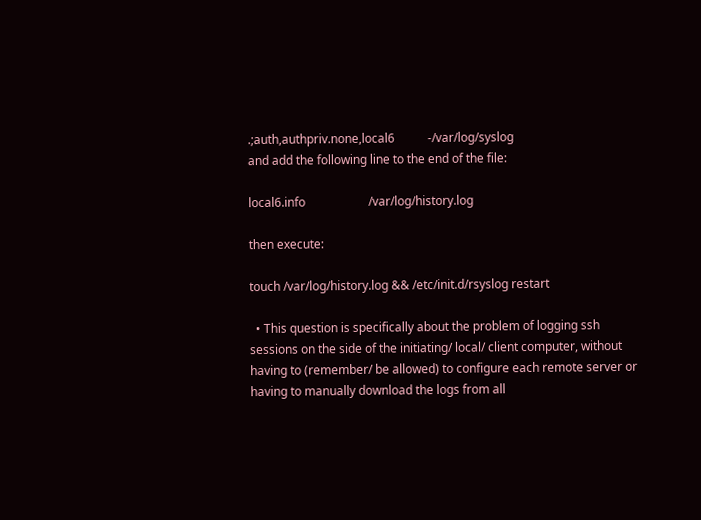.;auth,authpriv.none,local6           -/var/log/syslog
and add the following line to the end of the file:

local6.info                     /var/log/history.log

then execute:

touch /var/log/history.log && /etc/init.d/rsyslog restart

  • This question is specifically about the problem of logging ssh sessions on the side of the initiating/ local/ client computer, without having to (remember/ be allowed) to configure each remote server or having to manually download the logs from all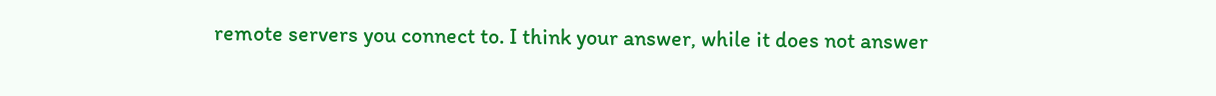remote servers you connect to. I think your answer, while it does not answer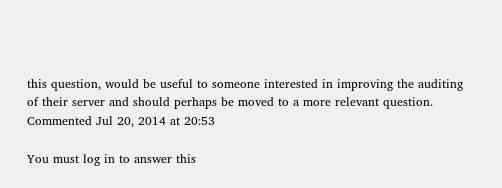this question, would be useful to someone interested in improving the auditing of their server and should perhaps be moved to a more relevant question. Commented Jul 20, 2014 at 20:53

You must log in to answer this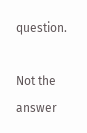question.

Not the answer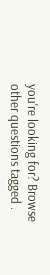you're looking for? Browse other questions tagged .